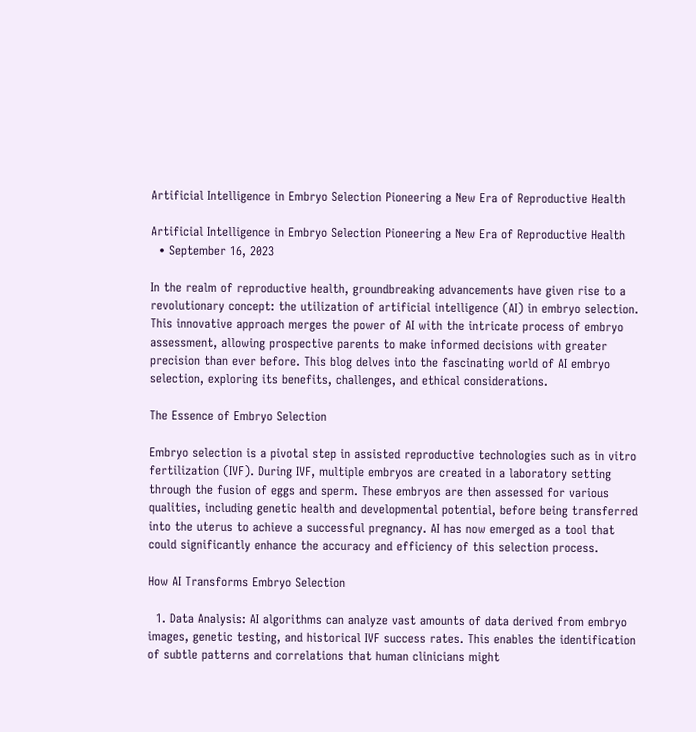Artificial Intelligence in Embryo Selection Pioneering a New Era of Reproductive Health

Artificial Intelligence in Embryo Selection Pioneering a New Era of Reproductive Health
  • September 16, 2023

In the realm of reproductive health, groundbreaking advancements have given rise to a revolutionary concept: the utilization of artificial intelligence (AI) in embryo selection. This innovative approach merges the power of AI with the intricate process of embryo assessment, allowing prospective parents to make informed decisions with greater precision than ever before. This blog delves into the fascinating world of AI embryo selection, exploring its benefits, challenges, and ethical considerations.

The Essence of Embryo Selection

Embryo selection is a pivotal step in assisted reproductive technologies such as in vitro fertilization (IVF). During IVF, multiple embryos are created in a laboratory setting through the fusion of eggs and sperm. These embryos are then assessed for various qualities, including genetic health and developmental potential, before being transferred into the uterus to achieve a successful pregnancy. AI has now emerged as a tool that could significantly enhance the accuracy and efficiency of this selection process.

How AI Transforms Embryo Selection

  1. Data Analysis: AI algorithms can analyze vast amounts of data derived from embryo images, genetic testing, and historical IVF success rates. This enables the identification of subtle patterns and correlations that human clinicians might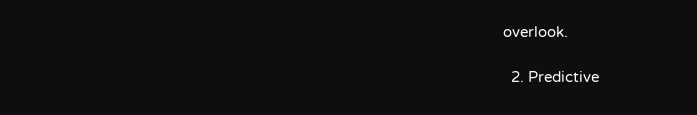overlook.

  2. Predictive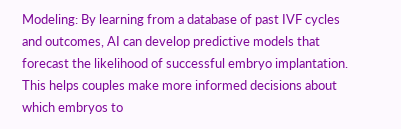Modeling: By learning from a database of past IVF cycles and outcomes, AI can develop predictive models that forecast the likelihood of successful embryo implantation. This helps couples make more informed decisions about which embryos to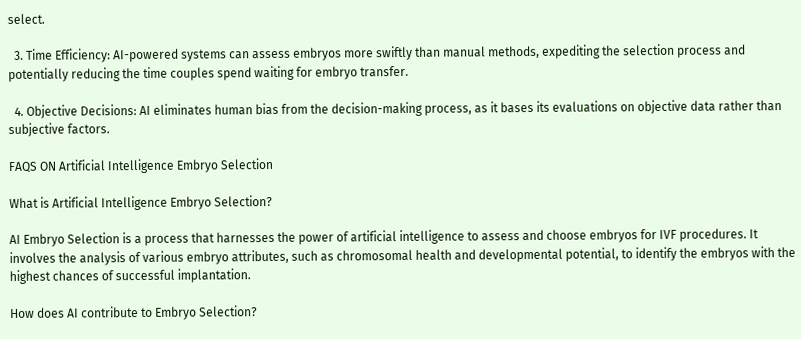select.

  3. Time Efficiency: AI-powered systems can assess embryos more swiftly than manual methods, expediting the selection process and potentially reducing the time couples spend waiting for embryo transfer.

  4. Objective Decisions: AI eliminates human bias from the decision-making process, as it bases its evaluations on objective data rather than subjective factors.

FAQS ON Artificial Intelligence Embryo Selection

What is Artificial Intelligence Embryo Selection?

AI Embryo Selection is a process that harnesses the power of artificial intelligence to assess and choose embryos for IVF procedures. It involves the analysis of various embryo attributes, such as chromosomal health and developmental potential, to identify the embryos with the highest chances of successful implantation.

How does AI contribute to Embryo Selection?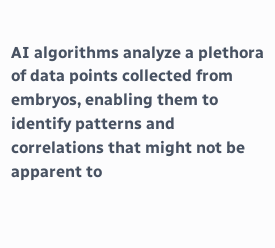AI algorithms analyze a plethora of data points collected from embryos, enabling them to identify patterns and correlations that might not be apparent to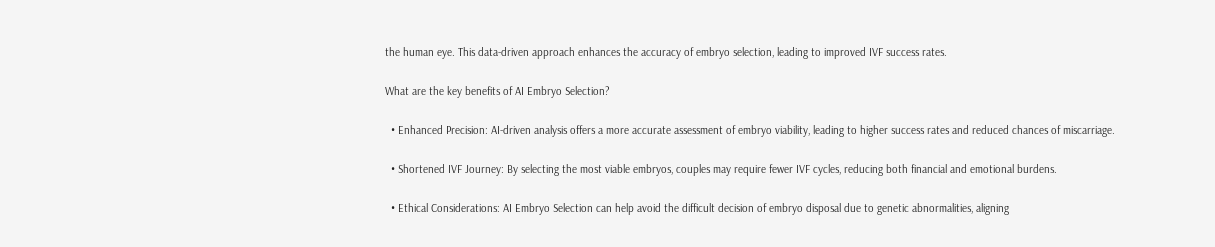the human eye. This data-driven approach enhances the accuracy of embryo selection, leading to improved IVF success rates.

What are the key benefits of AI Embryo Selection?

  • Enhanced Precision: AI-driven analysis offers a more accurate assessment of embryo viability, leading to higher success rates and reduced chances of miscarriage.

  • Shortened IVF Journey: By selecting the most viable embryos, couples may require fewer IVF cycles, reducing both financial and emotional burdens.

  • Ethical Considerations: AI Embryo Selection can help avoid the difficult decision of embryo disposal due to genetic abnormalities, aligning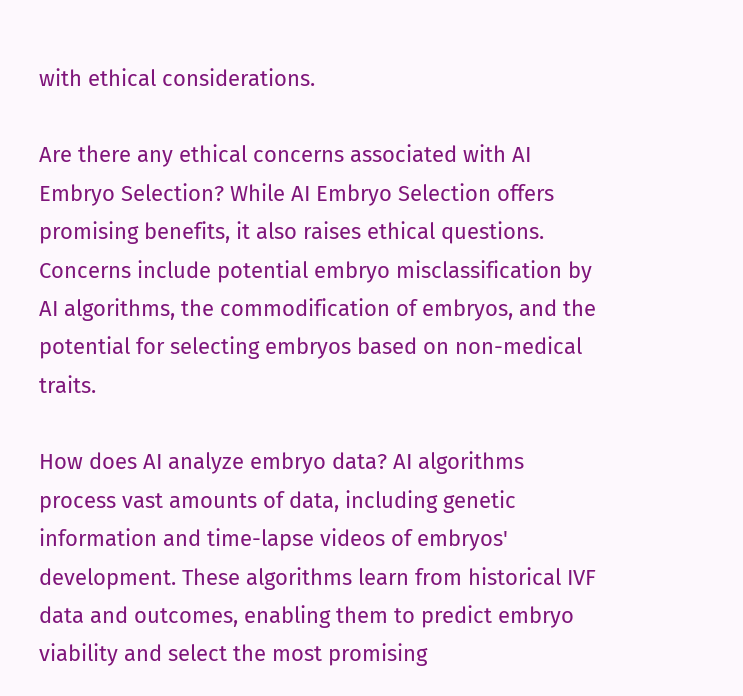with ethical considerations.

Are there any ethical concerns associated with AI Embryo Selection? While AI Embryo Selection offers promising benefits, it also raises ethical questions. Concerns include potential embryo misclassification by AI algorithms, the commodification of embryos, and the potential for selecting embryos based on non-medical traits.

How does AI analyze embryo data? AI algorithms process vast amounts of data, including genetic information and time-lapse videos of embryos' development. These algorithms learn from historical IVF data and outcomes, enabling them to predict embryo viability and select the most promising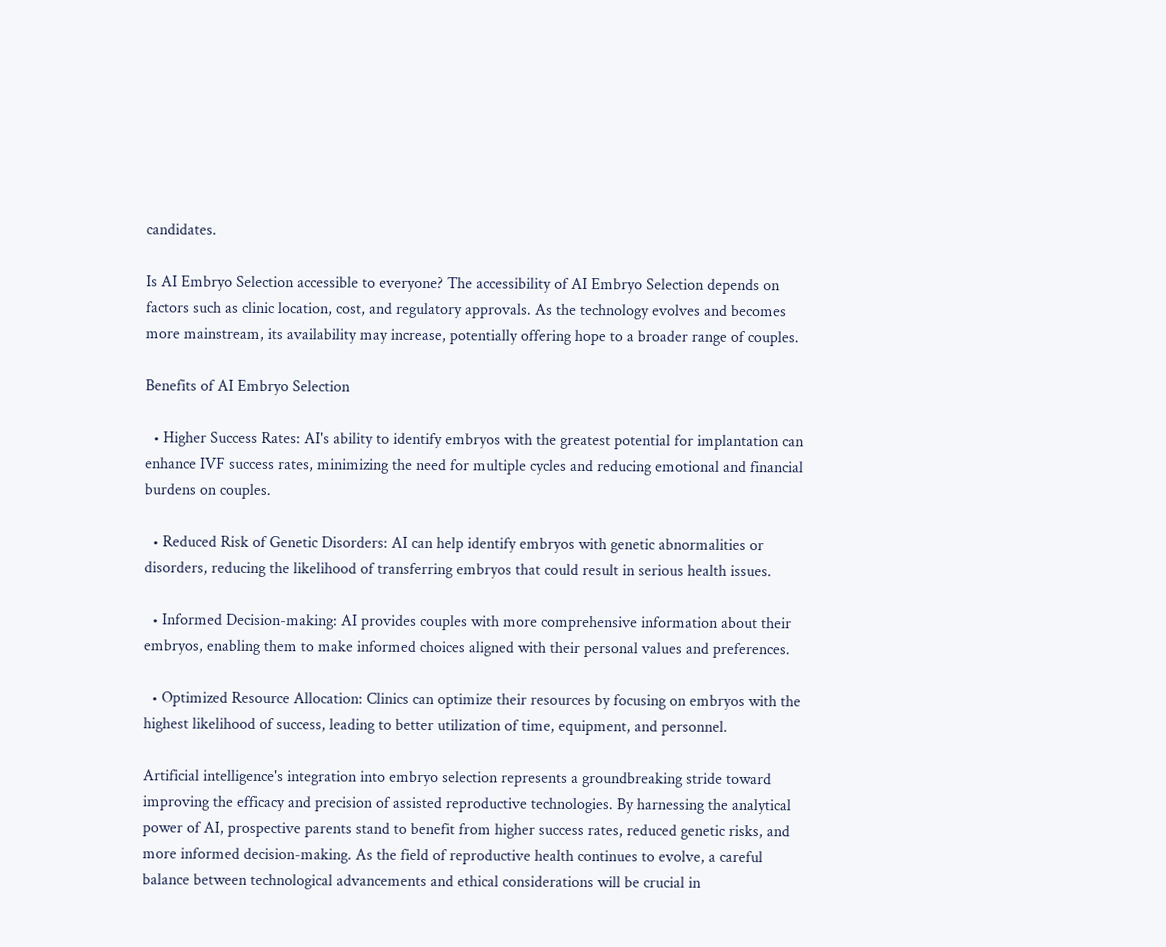candidates.

Is AI Embryo Selection accessible to everyone? The accessibility of AI Embryo Selection depends on factors such as clinic location, cost, and regulatory approvals. As the technology evolves and becomes more mainstream, its availability may increase, potentially offering hope to a broader range of couples.

Benefits of AI Embryo Selection

  • Higher Success Rates: AI's ability to identify embryos with the greatest potential for implantation can enhance IVF success rates, minimizing the need for multiple cycles and reducing emotional and financial burdens on couples.

  • Reduced Risk of Genetic Disorders: AI can help identify embryos with genetic abnormalities or disorders, reducing the likelihood of transferring embryos that could result in serious health issues.

  • Informed Decision-making: AI provides couples with more comprehensive information about their embryos, enabling them to make informed choices aligned with their personal values and preferences.

  • Optimized Resource Allocation: Clinics can optimize their resources by focusing on embryos with the highest likelihood of success, leading to better utilization of time, equipment, and personnel.

Artificial intelligence's integration into embryo selection represents a groundbreaking stride toward improving the efficacy and precision of assisted reproductive technologies. By harnessing the analytical power of AI, prospective parents stand to benefit from higher success rates, reduced genetic risks, and more informed decision-making. As the field of reproductive health continues to evolve, a careful balance between technological advancements and ethical considerations will be crucial in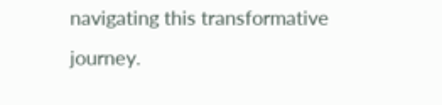navigating this transformative journey.